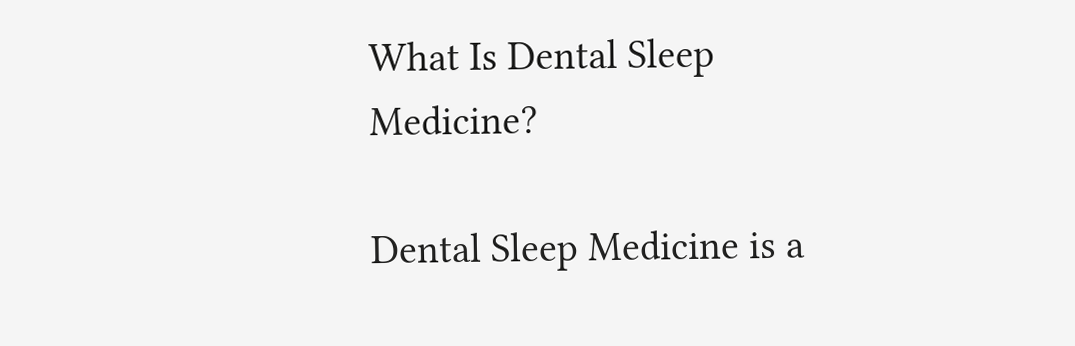What Is Dental Sleep Medicine?

Dental Sleep Medicine is a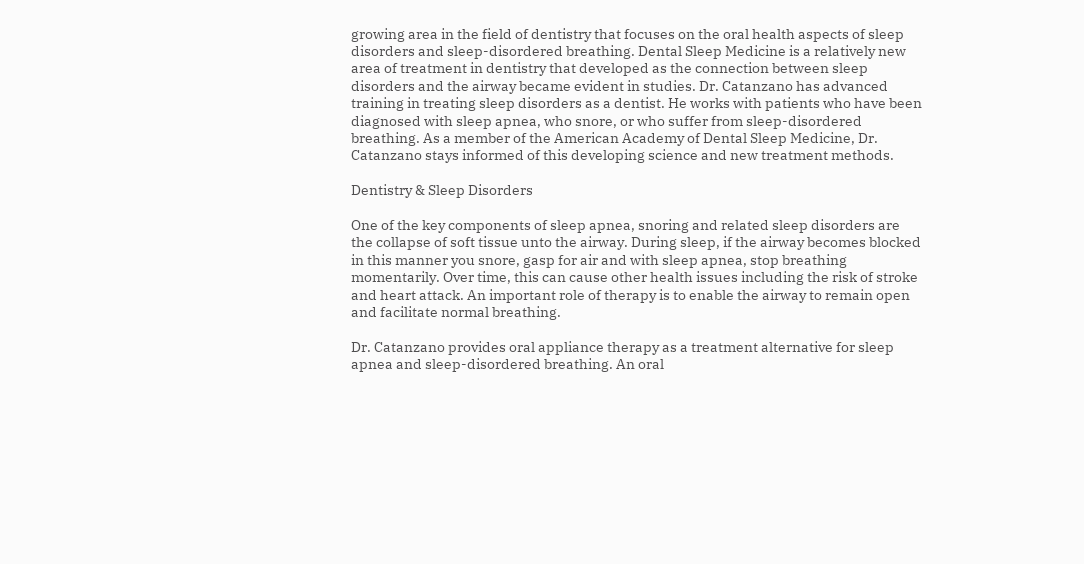growing area in the field of dentistry that focuses on the oral health aspects of sleep disorders and sleep-disordered breathing. Dental Sleep Medicine is a relatively new area of treatment in dentistry that developed as the connection between sleep disorders and the airway became evident in studies. Dr. Catanzano has advanced training in treating sleep disorders as a dentist. He works with patients who have been diagnosed with sleep apnea, who snore, or who suffer from sleep-disordered breathing. As a member of the American Academy of Dental Sleep Medicine, Dr. Catanzano stays informed of this developing science and new treatment methods.

Dentistry & Sleep Disorders

One of the key components of sleep apnea, snoring and related sleep disorders are the collapse of soft tissue unto the airway. During sleep, if the airway becomes blocked in this manner you snore, gasp for air and with sleep apnea, stop breathing momentarily. Over time, this can cause other health issues including the risk of stroke and heart attack. An important role of therapy is to enable the airway to remain open and facilitate normal breathing.

Dr. Catanzano provides oral appliance therapy as a treatment alternative for sleep apnea and sleep-disordered breathing. An oral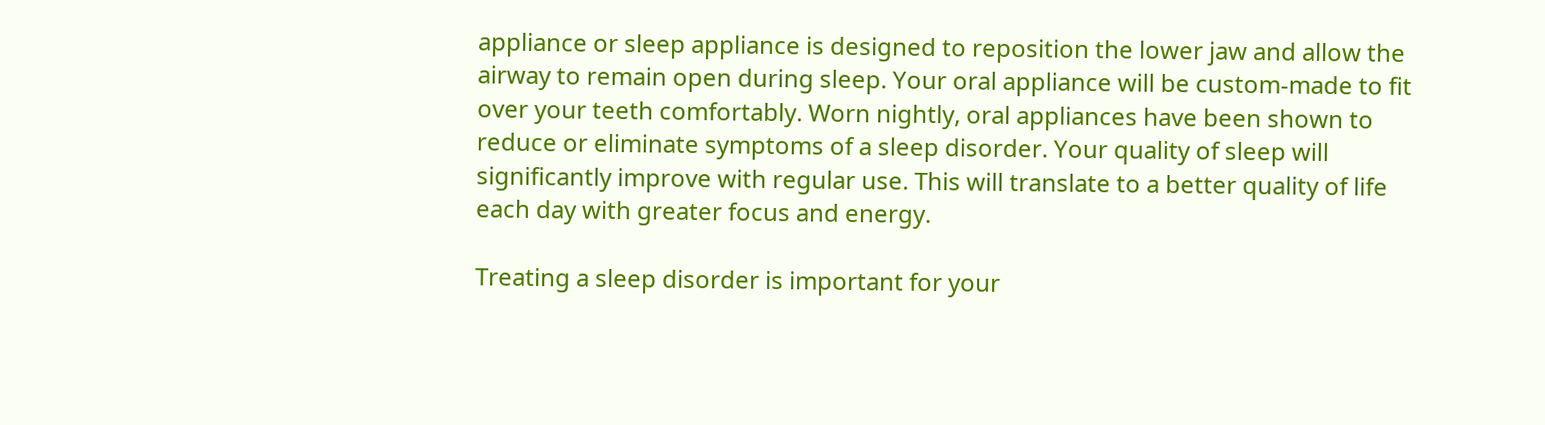appliance or sleep appliance is designed to reposition the lower jaw and allow the airway to remain open during sleep. Your oral appliance will be custom-made to fit over your teeth comfortably. Worn nightly, oral appliances have been shown to reduce or eliminate symptoms of a sleep disorder. Your quality of sleep will significantly improve with regular use. This will translate to a better quality of life each day with greater focus and energy.

Treating a sleep disorder is important for your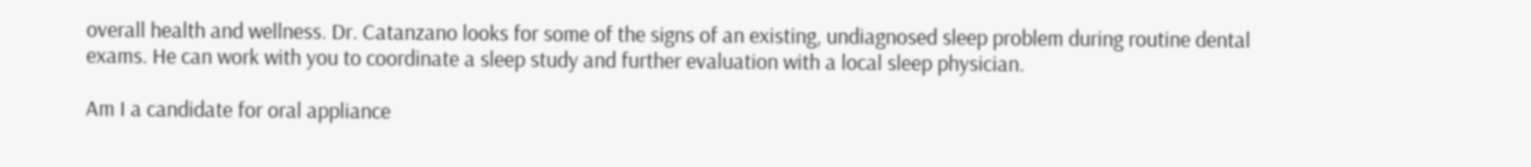overall health and wellness. Dr. Catanzano looks for some of the signs of an existing, undiagnosed sleep problem during routine dental exams. He can work with you to coordinate a sleep study and further evaluation with a local sleep physician.

Am I a candidate for oral appliance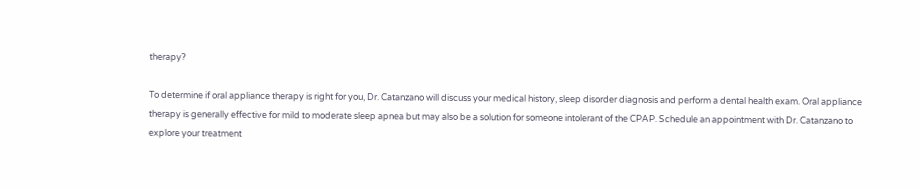therapy?

To determine if oral appliance therapy is right for you, Dr. Catanzano will discuss your medical history, sleep disorder diagnosis and perform a dental health exam. Oral appliance therapy is generally effective for mild to moderate sleep apnea but may also be a solution for someone intolerant of the CPAP. Schedule an appointment with Dr. Catanzano to explore your treatment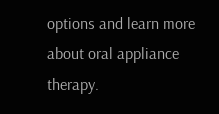options and learn more about oral appliance therapy.